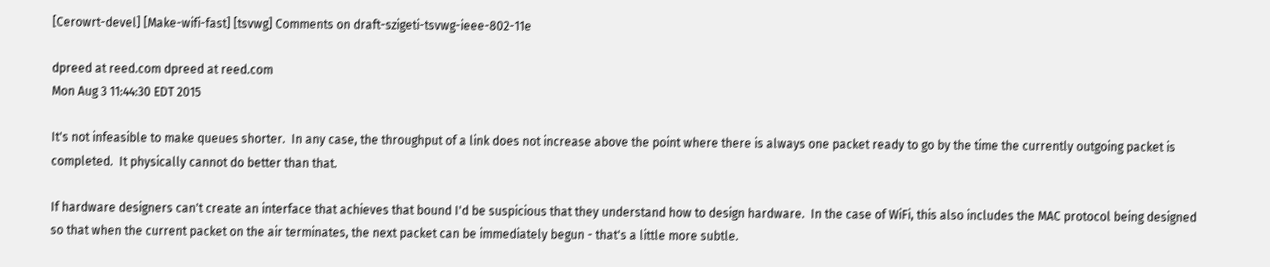[Cerowrt-devel] [Make-wifi-fast] [tsvwg] Comments on draft-szigeti-tsvwg-ieee-802-11e

dpreed at reed.com dpreed at reed.com
Mon Aug 3 11:44:30 EDT 2015

It's not infeasible to make queues shorter.  In any case, the throughput of a link does not increase above the point where there is always one packet ready to go by the time the currently outgoing packet is completed.  It physically cannot do better than that.

If hardware designers can't create an interface that achieves that bound I'd be suspicious that they understand how to design hardware.  In the case of WiFi, this also includes the MAC protocol being designed so that when the current packet on the air terminates, the next packet can be immediately begun - that's a little more subtle.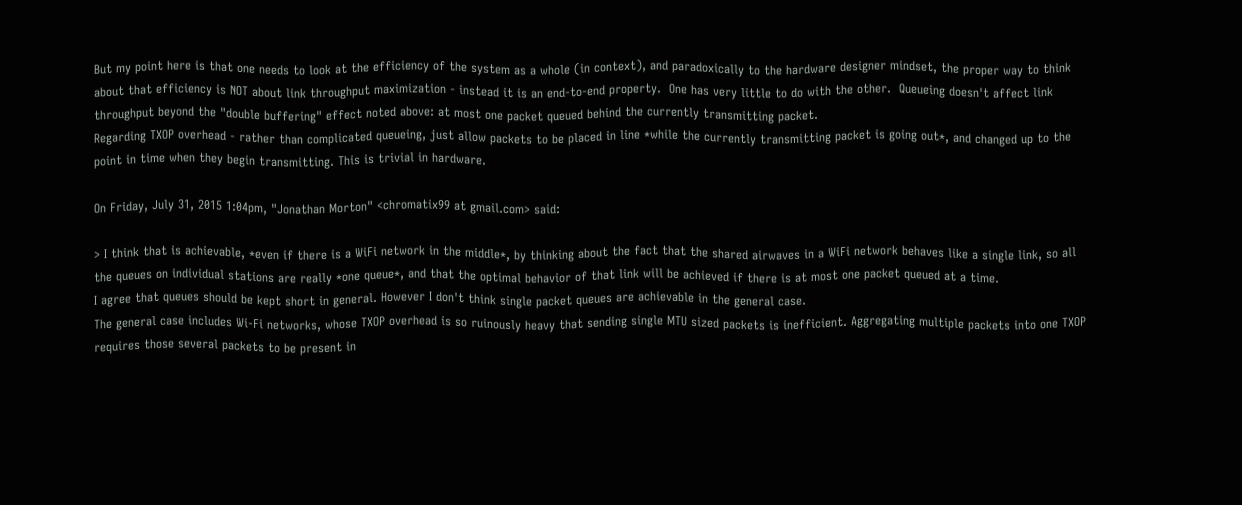But my point here is that one needs to look at the efficiency of the system as a whole (in context), and paradoxically to the hardware designer mindset, the proper way to think about that efficiency is NOT about link throughput maximization - instead it is an end-to-end property.  One has very little to do with the other.  Queueing doesn't affect link throughput beyond the "double buffering" effect noted above: at most one packet queued behind the currently transmitting packet.
Regarding TXOP overhead - rather than complicated queueing, just allow packets to be placed in line *while the currently transmitting packet is going out*, and changed up to the point in time when they begin transmitting. This is trivial in hardware.

On Friday, July 31, 2015 1:04pm, "Jonathan Morton" <chromatix99 at gmail.com> said:

> I think that is achievable, *even if there is a WiFi network in the middle*, by thinking about the fact that the shared airwaves in a WiFi network behaves like a single link, so all the queues on individual stations are really *one queue*, and that the optimal behavior of that link will be achieved if there is at most one packet queued at a time.
I agree that queues should be kept short in general. However I don't think single packet queues are achievable in the general case.
The general case includes Wi-Fi networks, whose TXOP overhead is so ruinously heavy that sending single MTU sized packets is inefficient. Aggregating multiple packets into one TXOP requires those several packets to be present in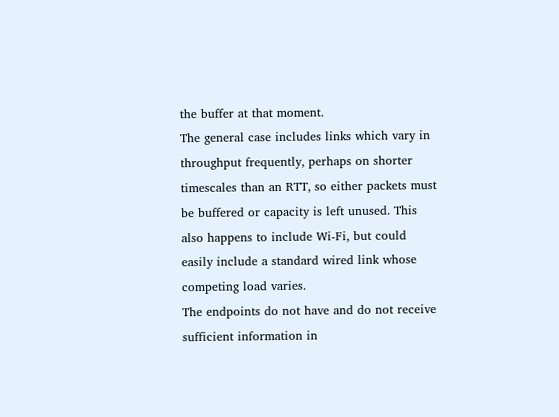the buffer at that moment.
The general case includes links which vary in throughput frequently, perhaps on shorter timescales than an RTT, so either packets must be buffered or capacity is left unused. This also happens to include Wi-Fi, but could easily include a standard wired link whose competing load varies.
The endpoints do not have and do not receive sufficient information in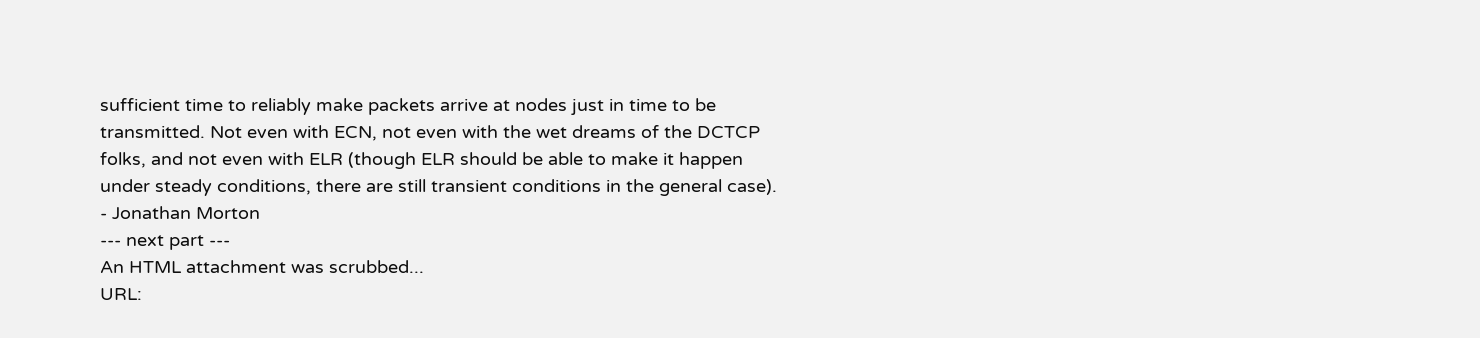sufficient time to reliably make packets arrive at nodes just in time to be transmitted. Not even with ECN, not even with the wet dreams of the DCTCP folks, and not even with ELR (though ELR should be able to make it happen under steady conditions, there are still transient conditions in the general case).
- Jonathan Morton
--- next part ---
An HTML attachment was scrubbed...
URL: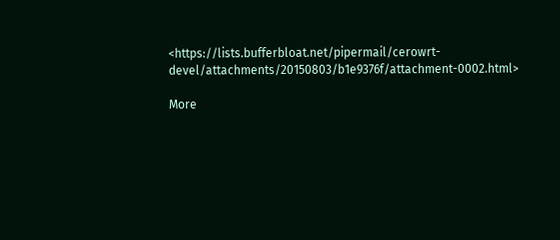<https://lists.bufferbloat.net/pipermail/cerowrt-devel/attachments/20150803/b1e9376f/attachment-0002.html>

More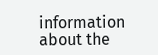information about the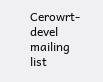Cerowrt-devel mailing list